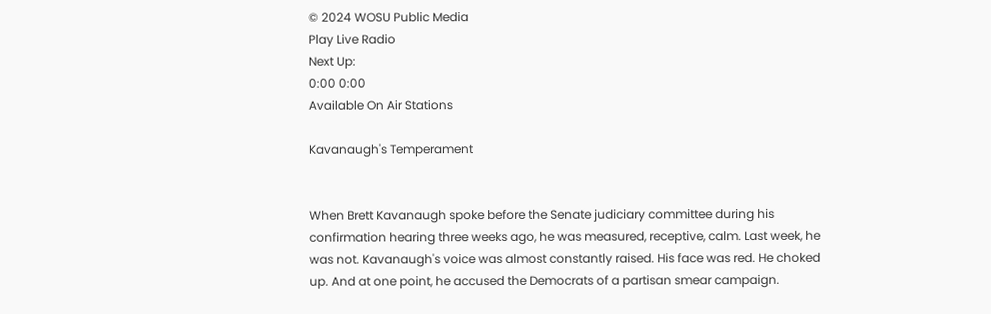© 2024 WOSU Public Media
Play Live Radio
Next Up:
0:00 0:00
Available On Air Stations

Kavanaugh's Temperament


When Brett Kavanaugh spoke before the Senate judiciary committee during his confirmation hearing three weeks ago, he was measured, receptive, calm. Last week, he was not. Kavanaugh's voice was almost constantly raised. His face was red. He choked up. And at one point, he accused the Democrats of a partisan smear campaign.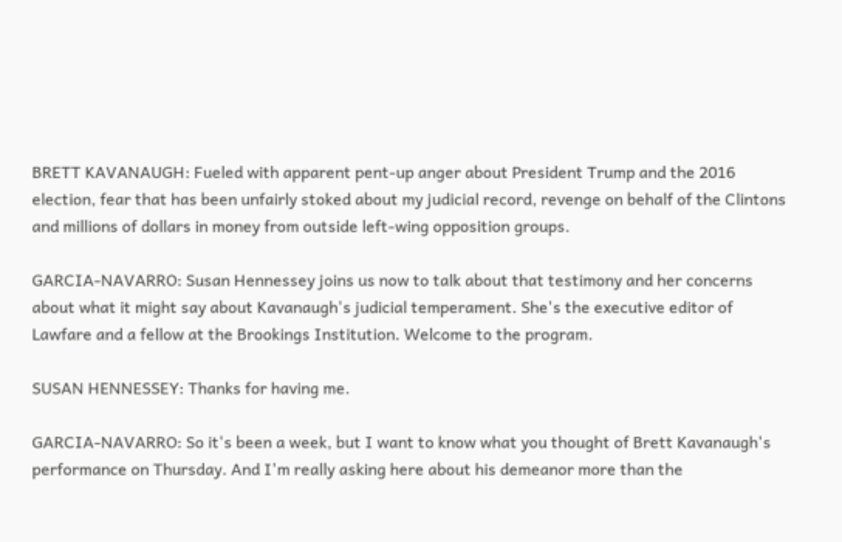BRETT KAVANAUGH: Fueled with apparent pent-up anger about President Trump and the 2016 election, fear that has been unfairly stoked about my judicial record, revenge on behalf of the Clintons and millions of dollars in money from outside left-wing opposition groups.

GARCIA-NAVARRO: Susan Hennessey joins us now to talk about that testimony and her concerns about what it might say about Kavanaugh's judicial temperament. She's the executive editor of Lawfare and a fellow at the Brookings Institution. Welcome to the program.

SUSAN HENNESSEY: Thanks for having me.

GARCIA-NAVARRO: So it's been a week, but I want to know what you thought of Brett Kavanaugh's performance on Thursday. And I'm really asking here about his demeanor more than the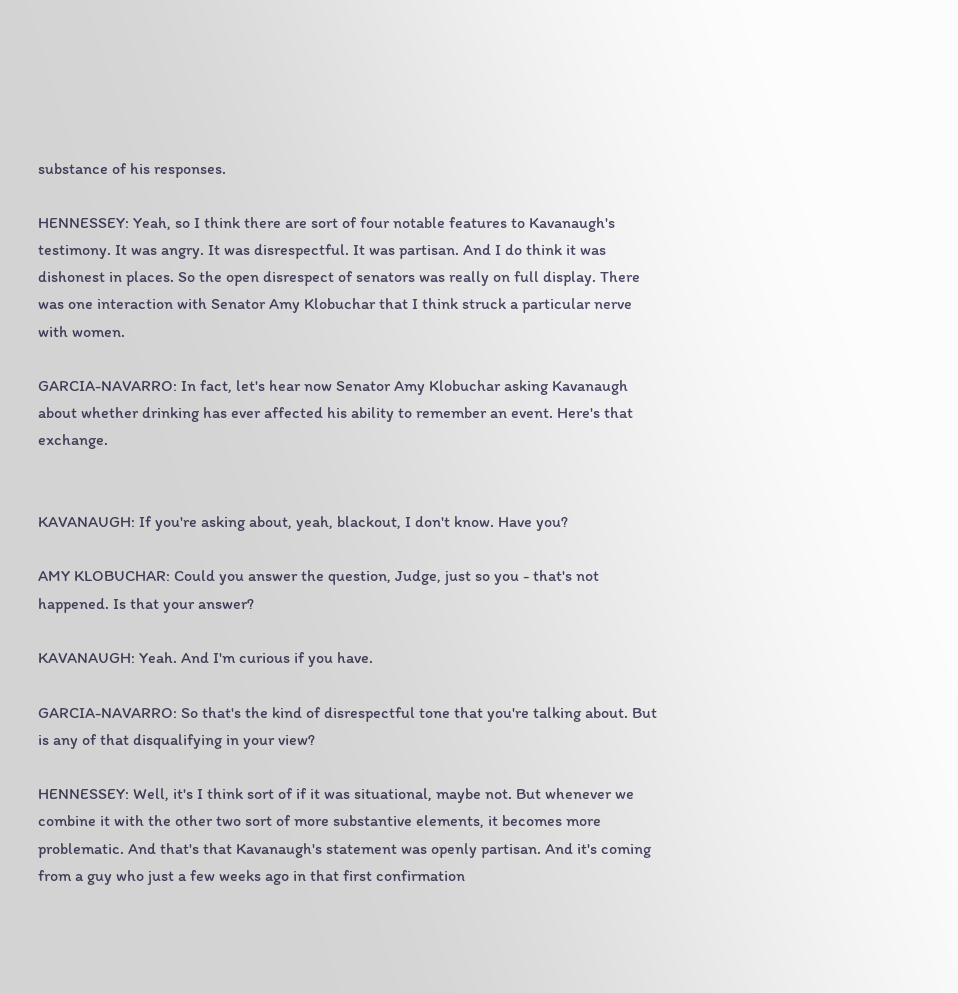substance of his responses.

HENNESSEY: Yeah, so I think there are sort of four notable features to Kavanaugh's testimony. It was angry. It was disrespectful. It was partisan. And I do think it was dishonest in places. So the open disrespect of senators was really on full display. There was one interaction with Senator Amy Klobuchar that I think struck a particular nerve with women.

GARCIA-NAVARRO: In fact, let's hear now Senator Amy Klobuchar asking Kavanaugh about whether drinking has ever affected his ability to remember an event. Here's that exchange.


KAVANAUGH: If you're asking about, yeah, blackout, I don't know. Have you?

AMY KLOBUCHAR: Could you answer the question, Judge, just so you - that's not happened. Is that your answer?

KAVANAUGH: Yeah. And I'm curious if you have.

GARCIA-NAVARRO: So that's the kind of disrespectful tone that you're talking about. But is any of that disqualifying in your view?

HENNESSEY: Well, it's I think sort of if it was situational, maybe not. But whenever we combine it with the other two sort of more substantive elements, it becomes more problematic. And that's that Kavanaugh's statement was openly partisan. And it's coming from a guy who just a few weeks ago in that first confirmation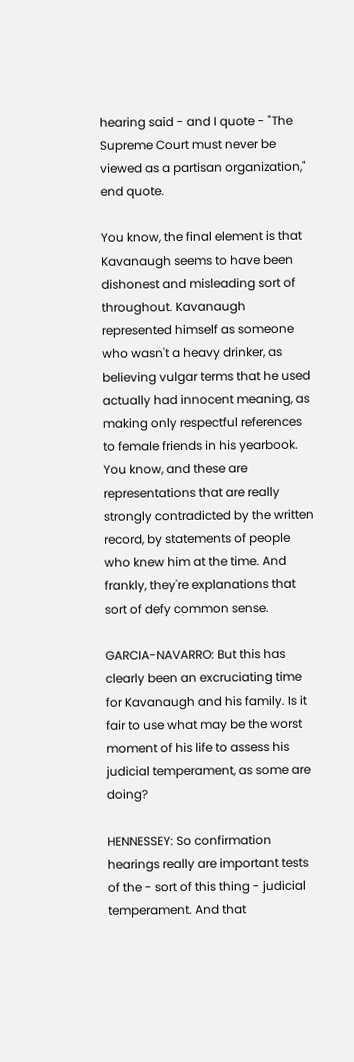hearing said - and I quote - "The Supreme Court must never be viewed as a partisan organization," end quote.

You know, the final element is that Kavanaugh seems to have been dishonest and misleading sort of throughout. Kavanaugh represented himself as someone who wasn't a heavy drinker, as believing vulgar terms that he used actually had innocent meaning, as making only respectful references to female friends in his yearbook. You know, and these are representations that are really strongly contradicted by the written record, by statements of people who knew him at the time. And frankly, they're explanations that sort of defy common sense.

GARCIA-NAVARRO: But this has clearly been an excruciating time for Kavanaugh and his family. Is it fair to use what may be the worst moment of his life to assess his judicial temperament, as some are doing?

HENNESSEY: So confirmation hearings really are important tests of the - sort of this thing - judicial temperament. And that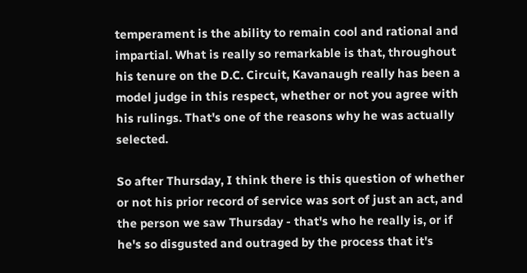temperament is the ability to remain cool and rational and impartial. What is really so remarkable is that, throughout his tenure on the D.C. Circuit, Kavanaugh really has been a model judge in this respect, whether or not you agree with his rulings. That's one of the reasons why he was actually selected.

So after Thursday, I think there is this question of whether or not his prior record of service was sort of just an act, and the person we saw Thursday - that's who he really is, or if he's so disgusted and outraged by the process that it's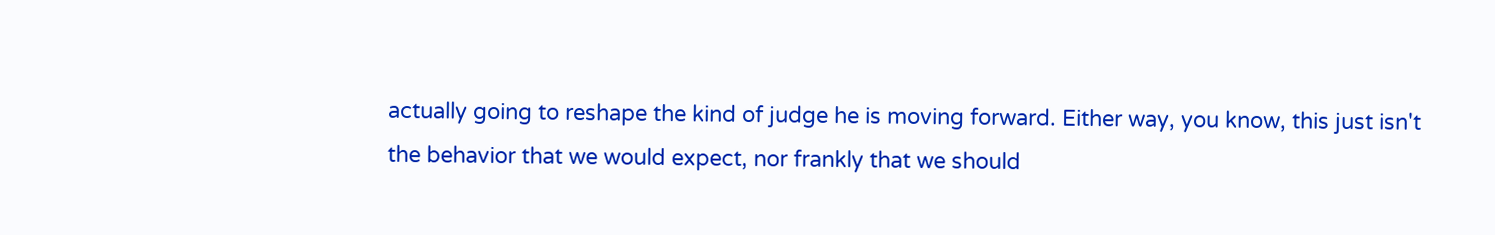actually going to reshape the kind of judge he is moving forward. Either way, you know, this just isn't the behavior that we would expect, nor frankly that we should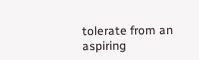tolerate from an aspiring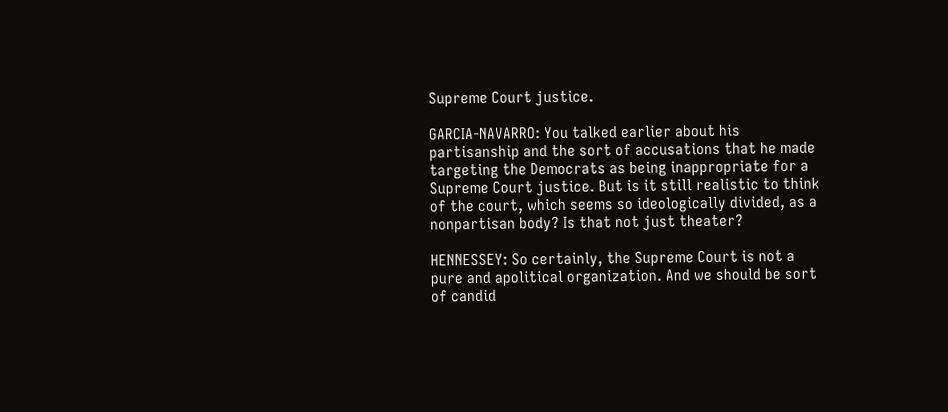Supreme Court justice.

GARCIA-NAVARRO: You talked earlier about his partisanship and the sort of accusations that he made targeting the Democrats as being inappropriate for a Supreme Court justice. But is it still realistic to think of the court, which seems so ideologically divided, as a nonpartisan body? Is that not just theater?

HENNESSEY: So certainly, the Supreme Court is not a pure and apolitical organization. And we should be sort of candid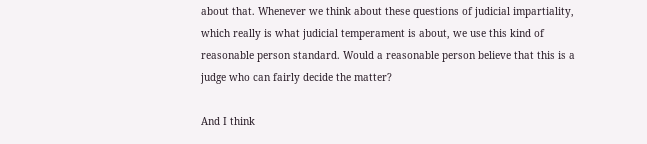about that. Whenever we think about these questions of judicial impartiality, which really is what judicial temperament is about, we use this kind of reasonable person standard. Would a reasonable person believe that this is a judge who can fairly decide the matter?

And I think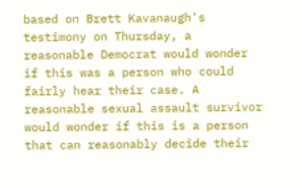based on Brett Kavanaugh's testimony on Thursday, a reasonable Democrat would wonder if this was a person who could fairly hear their case. A reasonable sexual assault survivor would wonder if this is a person that can reasonably decide their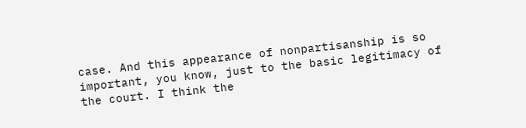case. And this appearance of nonpartisanship is so important, you know, just to the basic legitimacy of the court. I think the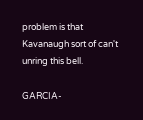problem is that Kavanaugh sort of can't unring this bell.

GARCIA-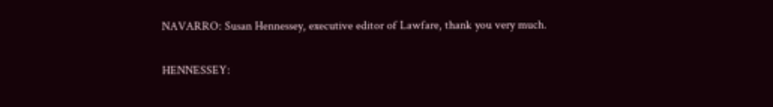NAVARRO: Susan Hennessey, executive editor of Lawfare, thank you very much.

HENNESSEY: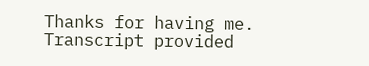Thanks for having me. Transcript provided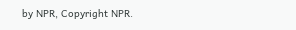by NPR, Copyright NPR.